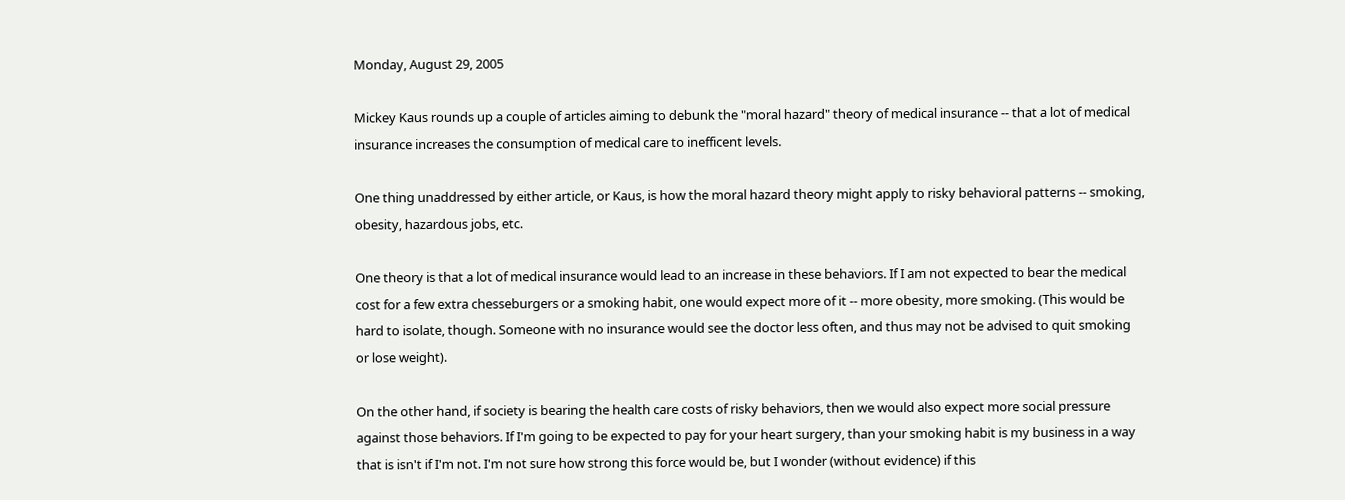Monday, August 29, 2005

Mickey Kaus rounds up a couple of articles aiming to debunk the "moral hazard" theory of medical insurance -- that a lot of medical insurance increases the consumption of medical care to inefficent levels.

One thing unaddressed by either article, or Kaus, is how the moral hazard theory might apply to risky behavioral patterns -- smoking, obesity, hazardous jobs, etc.

One theory is that a lot of medical insurance would lead to an increase in these behaviors. If I am not expected to bear the medical cost for a few extra chesseburgers or a smoking habit, one would expect more of it -- more obesity, more smoking. (This would be hard to isolate, though. Someone with no insurance would see the doctor less often, and thus may not be advised to quit smoking or lose weight).

On the other hand, if society is bearing the health care costs of risky behaviors, then we would also expect more social pressure against those behaviors. If I'm going to be expected to pay for your heart surgery, than your smoking habit is my business in a way that is isn't if I'm not. I'm not sure how strong this force would be, but I wonder (without evidence) if this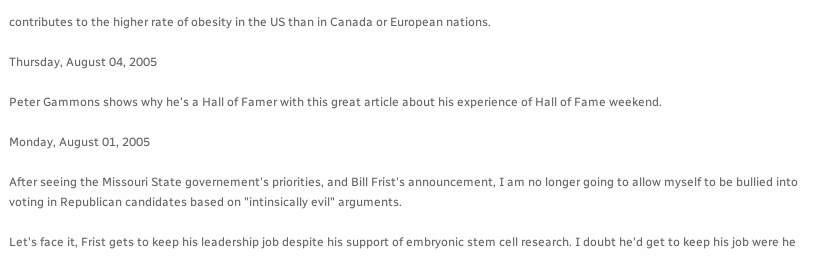contributes to the higher rate of obesity in the US than in Canada or European nations.

Thursday, August 04, 2005

Peter Gammons shows why he's a Hall of Famer with this great article about his experience of Hall of Fame weekend.

Monday, August 01, 2005

After seeing the Missouri State governement's priorities, and Bill Frist's announcement, I am no longer going to allow myself to be bullied into voting in Republican candidates based on "intinsically evil" arguments.

Let's face it, Frist gets to keep his leadership job despite his support of embryonic stem cell research. I doubt he'd get to keep his job were he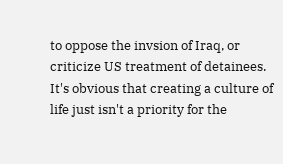to oppose the invsion of Iraq, or criticize US treatment of detainees. It's obvious that creating a culture of life just isn't a priority for the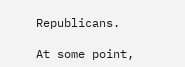Republicans.

At some point,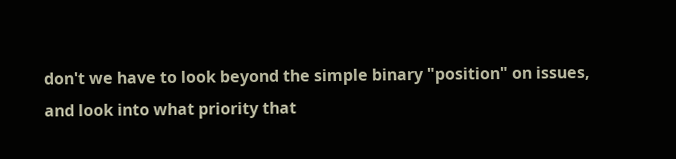don't we have to look beyond the simple binary "position" on issues, and look into what priority that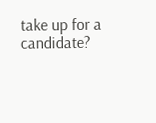take up for a candidate?